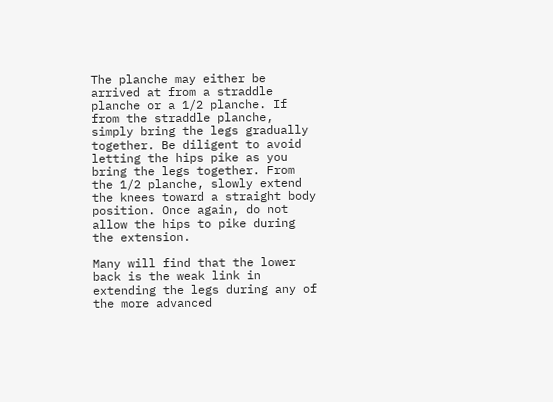The planche may either be arrived at from a straddle planche or a 1/2 planche. If from the straddle planche, simply bring the legs gradually together. Be diligent to avoid letting the hips pike as you bring the legs together. From the 1/2 planche, slowly extend the knees toward a straight body position. Once again, do not allow the hips to pike during the extension.

Many will find that the lower back is the weak link in extending the legs during any of the more advanced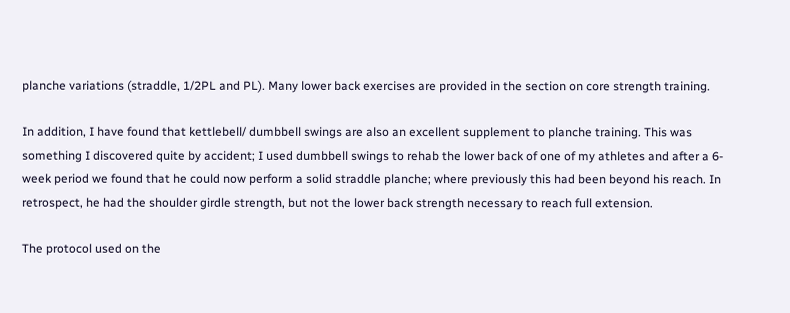planche variations (straddle, 1/2PL and PL). Many lower back exercises are provided in the section on core strength training.

In addition, I have found that kettlebell/ dumbbell swings are also an excellent supplement to planche training. This was something I discovered quite by accident; I used dumbbell swings to rehab the lower back of one of my athletes and after a 6-week period we found that he could now perform a solid straddle planche; where previously this had been beyond his reach. In retrospect, he had the shoulder girdle strength, but not the lower back strength necessary to reach full extension.

The protocol used on the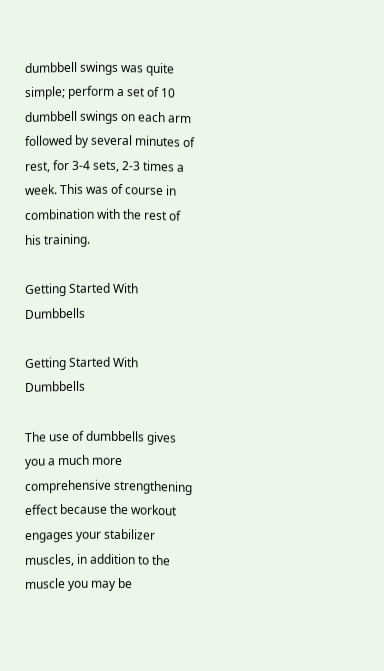dumbbell swings was quite simple; perform a set of 10 dumbbell swings on each arm followed by several minutes of rest, for 3-4 sets, 2-3 times a week. This was of course in combination with the rest of his training.

Getting Started With Dumbbells

Getting Started With Dumbbells

The use of dumbbells gives you a much more comprehensive strengthening effect because the workout engages your stabilizer muscles, in addition to the muscle you may be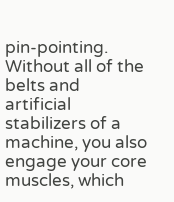pin-pointing. Without all of the belts and artificial stabilizers of a machine, you also engage your core muscles, which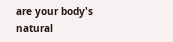are your body's natural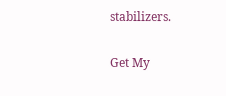stabilizers.

Get My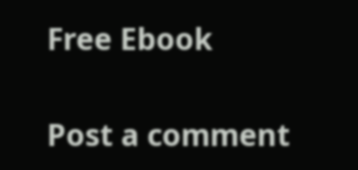Free Ebook

Post a comment